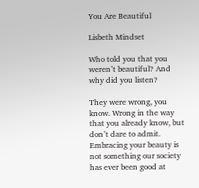You Are Beautiful

Lisbeth Mindset

Who told you that you weren’t beautiful? And why did you listen?

They were wrong, you know. Wrong in the way that you already know, but don’t dare to admit. Embracing your beauty is not something our society has ever been good at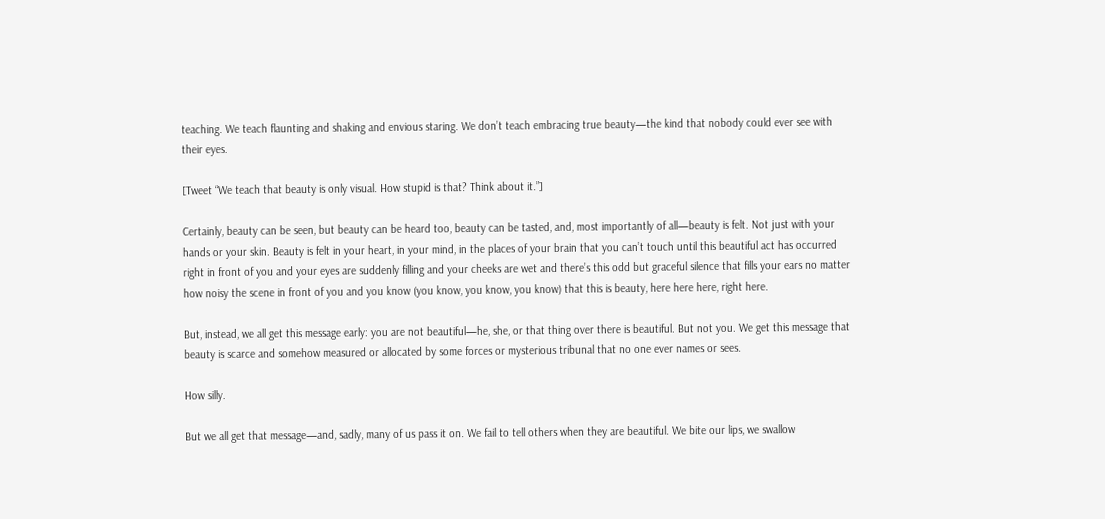teaching. We teach flaunting and shaking and envious staring. We don’t teach embracing true beauty—the kind that nobody could ever see with their eyes.

[Tweet “We teach that beauty is only visual. How stupid is that? Think about it.”]

Certainly, beauty can be seen, but beauty can be heard too, beauty can be tasted, and, most importantly of all—beauty is felt. Not just with your hands or your skin. Beauty is felt in your heart, in your mind, in the places of your brain that you can’t touch until this beautiful act has occurred right in front of you and your eyes are suddenly filling and your cheeks are wet and there’s this odd but graceful silence that fills your ears no matter how noisy the scene in front of you and you know (you know, you know, you know) that this is beauty, here here here, right here.

But, instead, we all get this message early: you are not beautiful—he, she, or that thing over there is beautiful. But not you. We get this message that beauty is scarce and somehow measured or allocated by some forces or mysterious tribunal that no one ever names or sees.

How silly.

But we all get that message—and, sadly, many of us pass it on. We fail to tell others when they are beautiful. We bite our lips, we swallow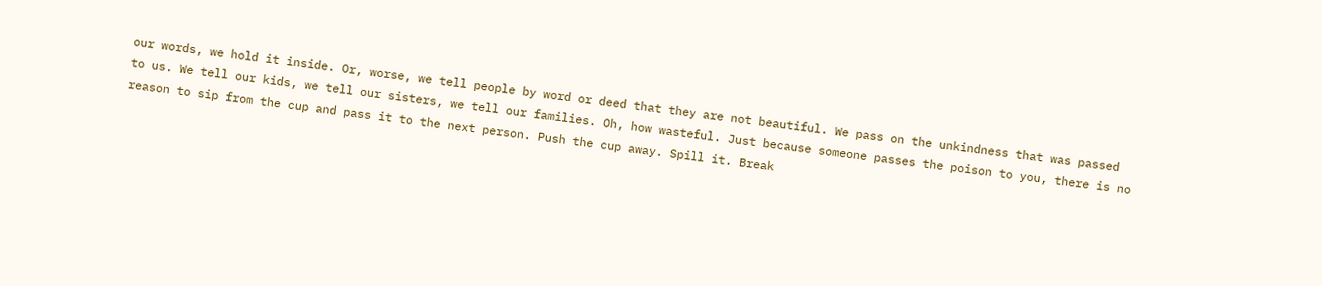our words, we hold it inside. Or, worse, we tell people by word or deed that they are not beautiful. We pass on the unkindness that was passed to us. We tell our kids, we tell our sisters, we tell our families. Oh, how wasteful. Just because someone passes the poison to you, there is no reason to sip from the cup and pass it to the next person. Push the cup away. Spill it. Break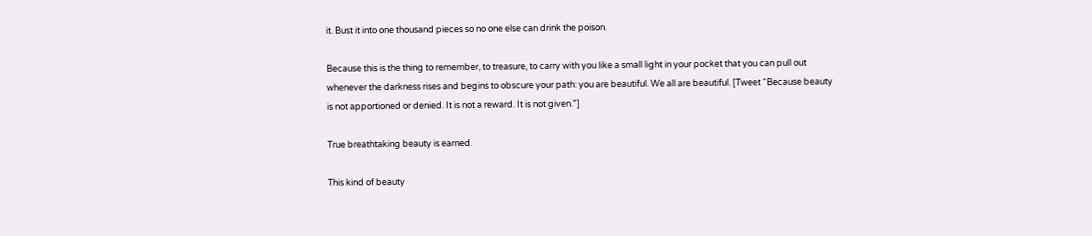it. Bust it into one thousand pieces so no one else can drink the poison.

Because this is the thing to remember, to treasure, to carry with you like a small light in your pocket that you can pull out whenever the darkness rises and begins to obscure your path: you are beautiful. We all are beautiful. [Tweet “Because beauty is not apportioned or denied. It is not a reward. It is not given.”]

True breathtaking beauty is earned.

This kind of beauty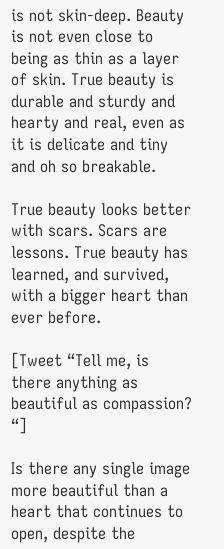is not skin-deep. Beauty is not even close to being as thin as a layer of skin. True beauty is durable and sturdy and hearty and real, even as it is delicate and tiny and oh so breakable.

True beauty looks better with scars. Scars are lessons. True beauty has learned, and survived, with a bigger heart than ever before.

[Tweet “Tell me, is there anything as beautiful as compassion? “]

Is there any single image more beautiful than a heart that continues to open, despite the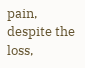pain, despite the loss,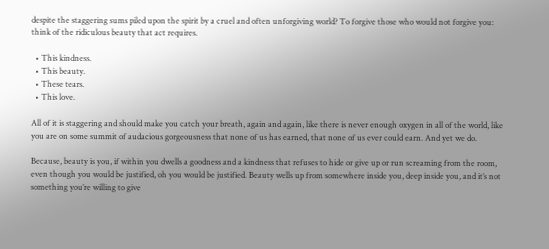despite the staggering sums piled upon the spirit by a cruel and often unforgiving world? To forgive those who would not forgive you: think of the ridiculous beauty that act requires.

  • This kindness.
  • This beauty.
  • These tears.
  • This love.

All of it is staggering and should make you catch your breath, again and again, like there is never enough oxygen in all of the world, like you are on some summit of audacious gorgeousness that none of us has earned, that none of us ever could earn. And yet we do.

Because, beauty is you, if within you dwells a goodness and a kindness that refuses to hide or give up or run screaming from the room, even though you would be justified, oh you would be justified. Beauty wells up from somewhere inside you, deep inside you, and it’s not something you’re willing to give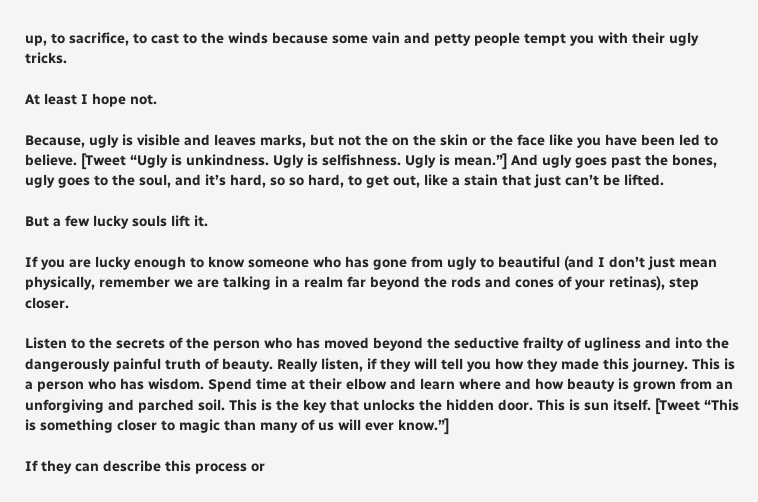up, to sacrifice, to cast to the winds because some vain and petty people tempt you with their ugly tricks.

At least I hope not.

Because, ugly is visible and leaves marks, but not the on the skin or the face like you have been led to believe. [Tweet “Ugly is unkindness. Ugly is selfishness. Ugly is mean.”] And ugly goes past the bones, ugly goes to the soul, and it’s hard, so so hard, to get out, like a stain that just can’t be lifted.

But a few lucky souls lift it.

If you are lucky enough to know someone who has gone from ugly to beautiful (and I don’t just mean physically, remember we are talking in a realm far beyond the rods and cones of your retinas), step closer.

Listen to the secrets of the person who has moved beyond the seductive frailty of ugliness and into the dangerously painful truth of beauty. Really listen, if they will tell you how they made this journey. This is a person who has wisdom. Spend time at their elbow and learn where and how beauty is grown from an unforgiving and parched soil. This is the key that unlocks the hidden door. This is sun itself. [Tweet “This is something closer to magic than many of us will ever know.”]

If they can describe this process or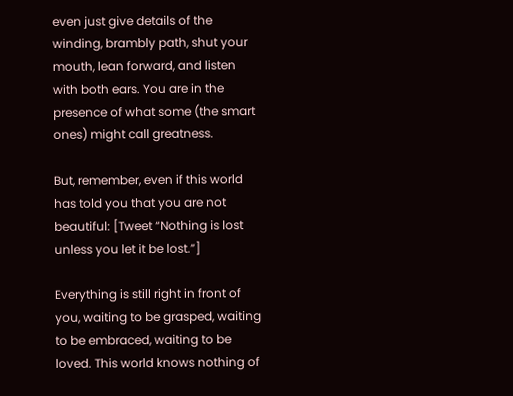even just give details of the winding, brambly path, shut your mouth, lean forward, and listen with both ears. You are in the presence of what some (the smart ones) might call greatness.

But, remember, even if this world has told you that you are not beautiful: [Tweet “Nothing is lost unless you let it be lost.”]

Everything is still right in front of you, waiting to be grasped, waiting to be embraced, waiting to be loved. This world knows nothing of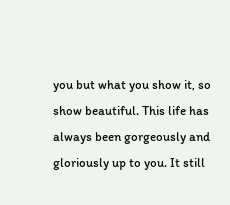you but what you show it, so show beautiful. This life has always been gorgeously and gloriously up to you. It still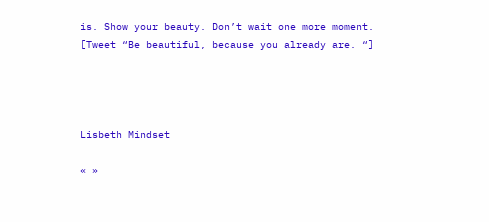is. Show your beauty. Don’t wait one more moment. [Tweet “Be beautiful, because you already are. “]




Lisbeth Mindset

« »